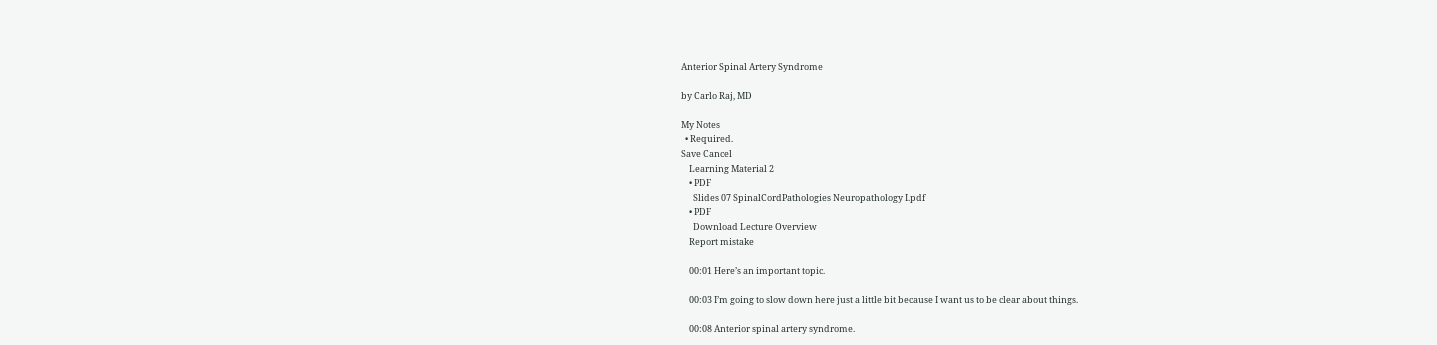Anterior Spinal Artery Syndrome

by Carlo Raj, MD

My Notes
  • Required.
Save Cancel
    Learning Material 2
    • PDF
      Slides 07 SpinalCordPathologies Neuropathology I.pdf
    • PDF
      Download Lecture Overview
    Report mistake

    00:01 Here’s an important topic.

    00:03 I’m going to slow down here just a little bit because I want us to be clear about things.

    00:08 Anterior spinal artery syndrome.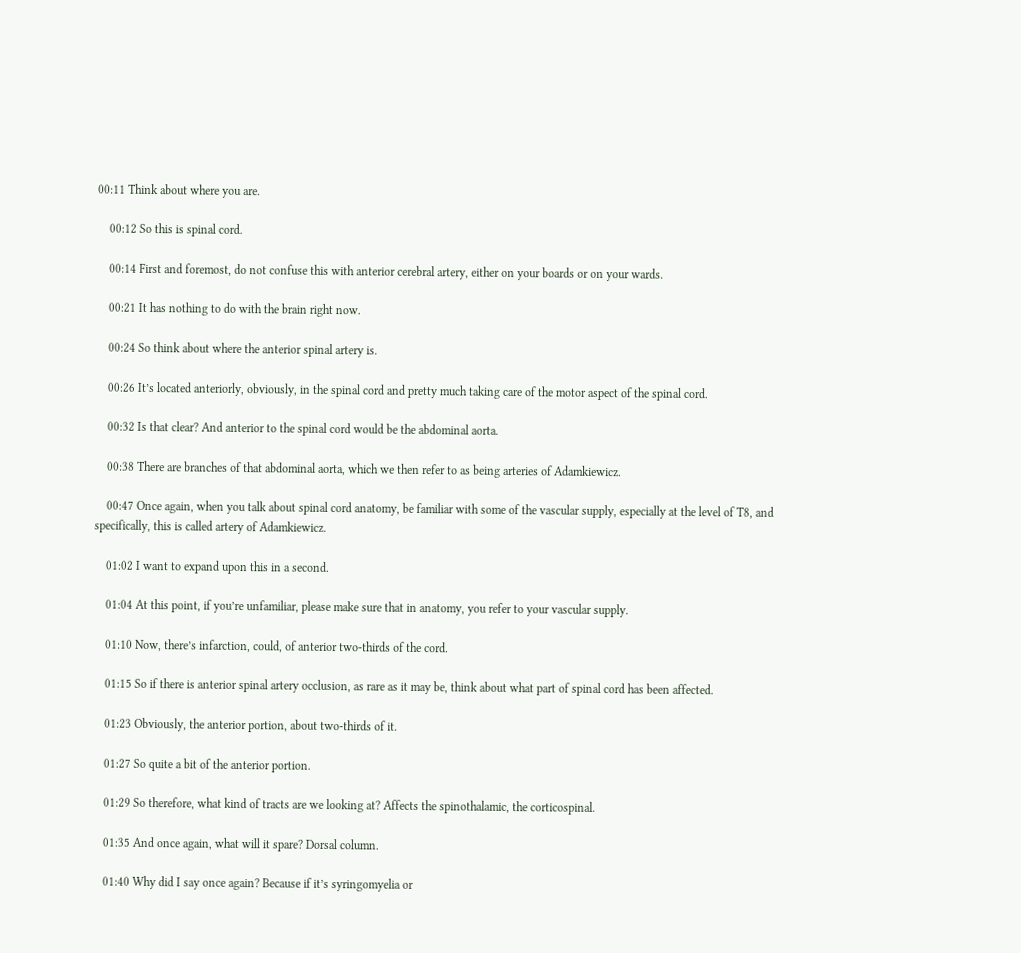00:11 Think about where you are.

    00:12 So this is spinal cord.

    00:14 First and foremost, do not confuse this with anterior cerebral artery, either on your boards or on your wards.

    00:21 It has nothing to do with the brain right now.

    00:24 So think about where the anterior spinal artery is.

    00:26 It’s located anteriorly, obviously, in the spinal cord and pretty much taking care of the motor aspect of the spinal cord.

    00:32 Is that clear? And anterior to the spinal cord would be the abdominal aorta.

    00:38 There are branches of that abdominal aorta, which we then refer to as being arteries of Adamkiewicz.

    00:47 Once again, when you talk about spinal cord anatomy, be familiar with some of the vascular supply, especially at the level of T8, and specifically, this is called artery of Adamkiewicz.

    01:02 I want to expand upon this in a second.

    01:04 At this point, if you’re unfamiliar, please make sure that in anatomy, you refer to your vascular supply.

    01:10 Now, there’s infarction, could, of anterior two-thirds of the cord.

    01:15 So if there is anterior spinal artery occlusion, as rare as it may be, think about what part of spinal cord has been affected.

    01:23 Obviously, the anterior portion, about two-thirds of it.

    01:27 So quite a bit of the anterior portion.

    01:29 So therefore, what kind of tracts are we looking at? Affects the spinothalamic, the corticospinal.

    01:35 And once again, what will it spare? Dorsal column.

    01:40 Why did I say once again? Because if it’s syringomyelia or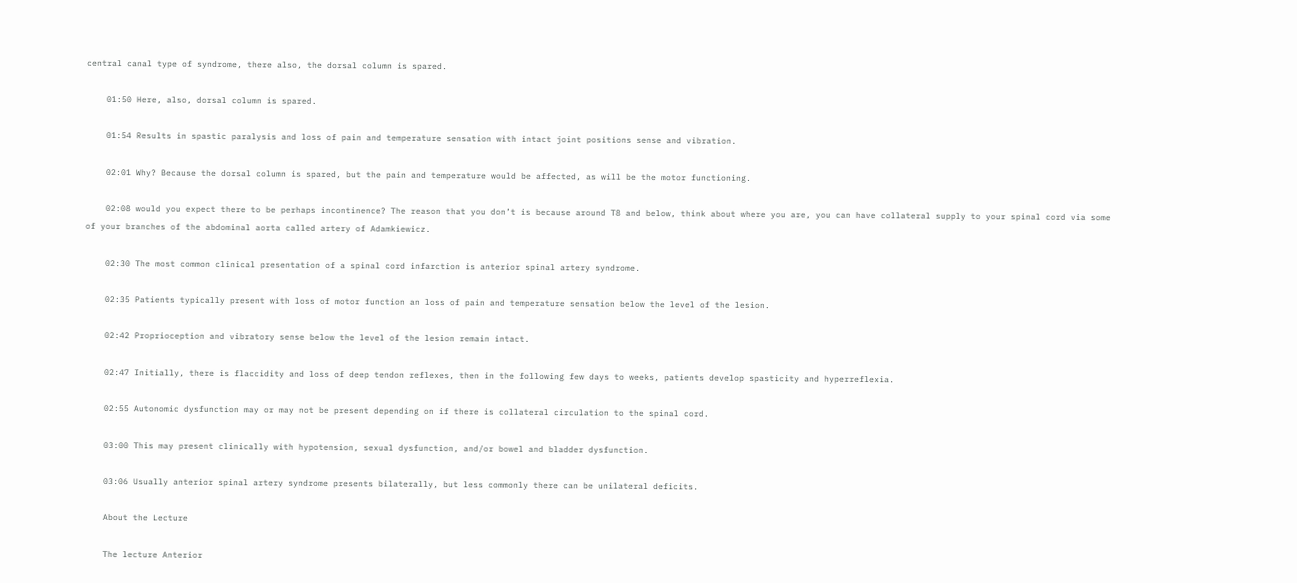central canal type of syndrome, there also, the dorsal column is spared.

    01:50 Here, also, dorsal column is spared.

    01:54 Results in spastic paralysis and loss of pain and temperature sensation with intact joint positions sense and vibration.

    02:01 Why? Because the dorsal column is spared, but the pain and temperature would be affected, as will be the motor functioning.

    02:08 would you expect there to be perhaps incontinence? The reason that you don’t is because around T8 and below, think about where you are, you can have collateral supply to your spinal cord via some of your branches of the abdominal aorta called artery of Adamkiewicz.

    02:30 The most common clinical presentation of a spinal cord infarction is anterior spinal artery syndrome.

    02:35 Patients typically present with loss of motor function an loss of pain and temperature sensation below the level of the lesion.

    02:42 Proprioception and vibratory sense below the level of the lesion remain intact.

    02:47 Initially, there is flaccidity and loss of deep tendon reflexes, then in the following few days to weeks, patients develop spasticity and hyperreflexia.

    02:55 Autonomic dysfunction may or may not be present depending on if there is collateral circulation to the spinal cord.

    03:00 This may present clinically with hypotension, sexual dysfunction, and/or bowel and bladder dysfunction.

    03:06 Usually anterior spinal artery syndrome presents bilaterally, but less commonly there can be unilateral deficits.

    About the Lecture

    The lecture Anterior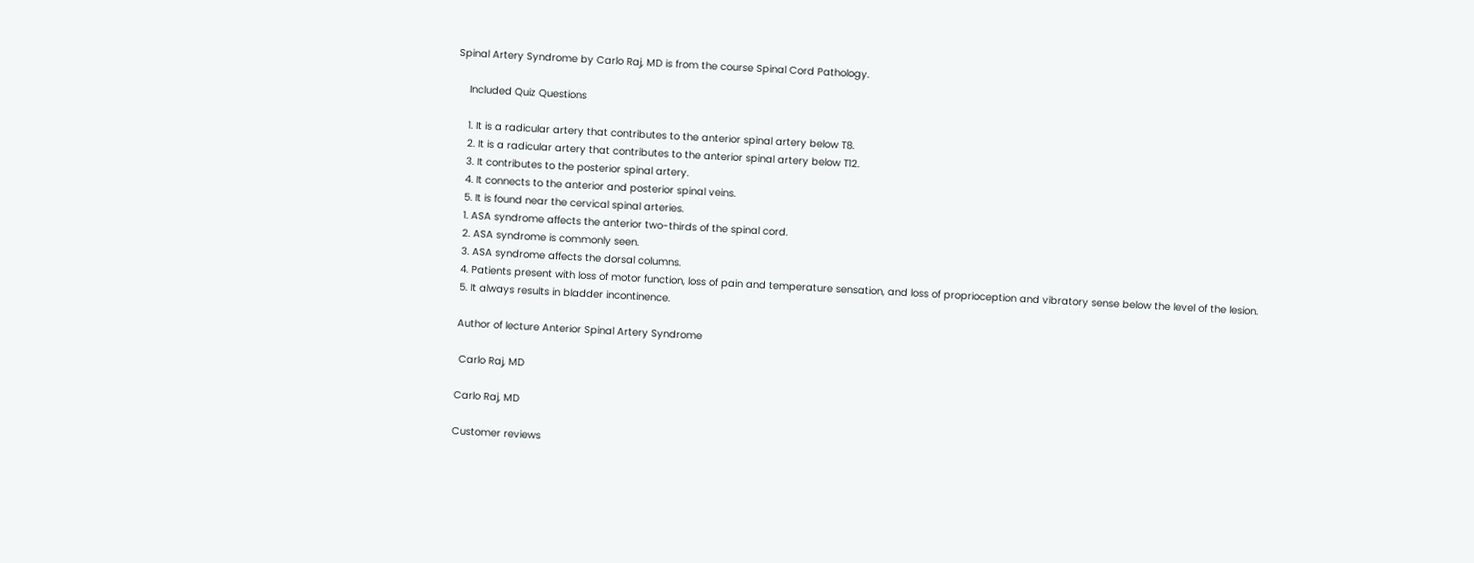Spinal Artery Syndrome by Carlo Raj, MD is from the course Spinal Cord Pathology.

    Included Quiz Questions

    1. It is a radicular artery that contributes to the anterior spinal artery below T8.
    2. It is a radicular artery that contributes to the anterior spinal artery below T12.
    3. It contributes to the posterior spinal artery.
    4. It connects to the anterior and posterior spinal veins.
    5. It is found near the cervical spinal arteries.
    1. ASA syndrome affects the anterior two-thirds of the spinal cord.
    2. ASA syndrome is commonly seen.
    3. ASA syndrome affects the dorsal columns.
    4. Patients present with loss of motor function, loss of pain and temperature sensation, and loss of proprioception and vibratory sense below the level of the lesion.
    5. It always results in bladder incontinence.

    Author of lecture Anterior Spinal Artery Syndrome

     Carlo Raj, MD

    Carlo Raj, MD

    Customer reviews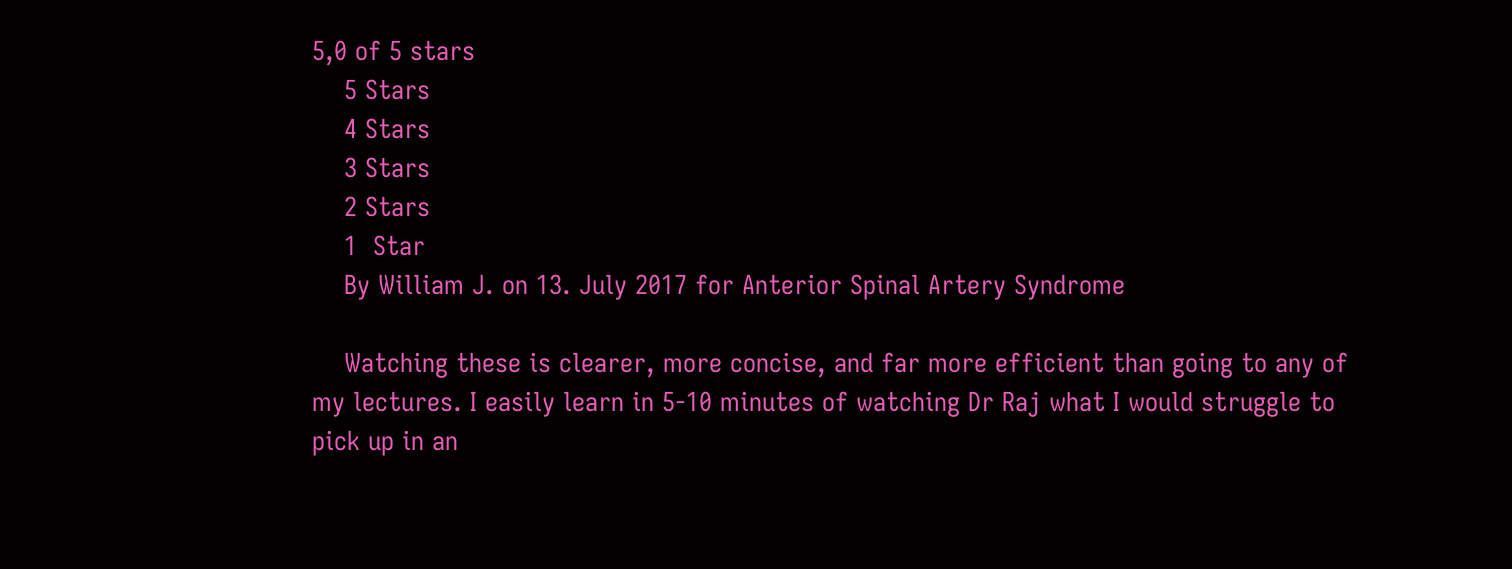5,0 of 5 stars
    5 Stars
    4 Stars
    3 Stars
    2 Stars
    1  Star
    By William J. on 13. July 2017 for Anterior Spinal Artery Syndrome

    Watching these is clearer, more concise, and far more efficient than going to any of my lectures. I easily learn in 5-10 minutes of watching Dr Raj what I would struggle to pick up in an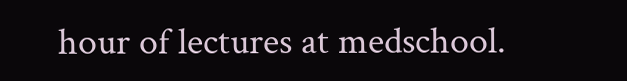hour of lectures at medschool.